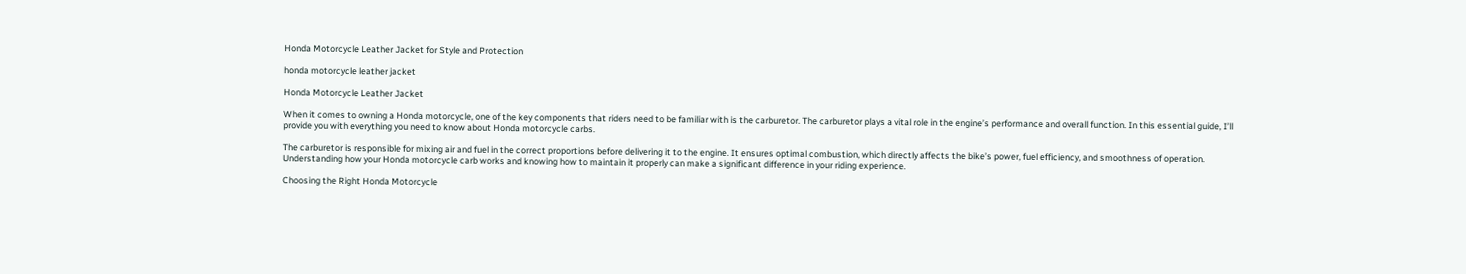Honda Motorcycle Leather Jacket for Style and Protection

honda motorcycle leather jacket

Honda Motorcycle Leather Jacket

When it comes to owning a Honda motorcycle, one of the key components that riders need to be familiar with is the carburetor. The carburetor plays a vital role in the engine’s performance and overall function. In this essential guide, I’ll provide you with everything you need to know about Honda motorcycle carbs.

The carburetor is responsible for mixing air and fuel in the correct proportions before delivering it to the engine. It ensures optimal combustion, which directly affects the bike’s power, fuel efficiency, and smoothness of operation. Understanding how your Honda motorcycle carb works and knowing how to maintain it properly can make a significant difference in your riding experience.

Choosing the Right Honda Motorcycle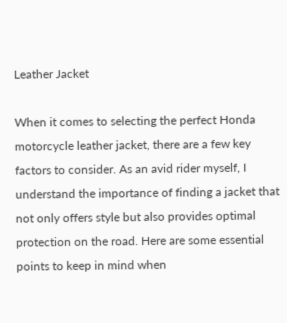Leather Jacket

When it comes to selecting the perfect Honda motorcycle leather jacket, there are a few key factors to consider. As an avid rider myself, I understand the importance of finding a jacket that not only offers style but also provides optimal protection on the road. Here are some essential points to keep in mind when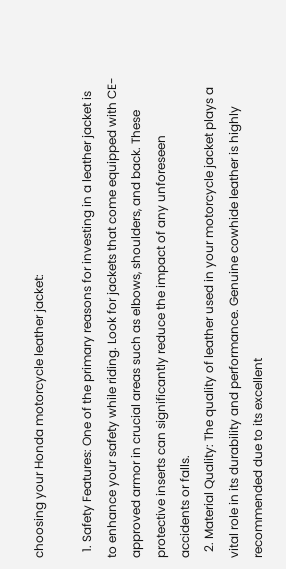choosing your Honda motorcycle leather jacket:

  1. Safety Features: One of the primary reasons for investing in a leather jacket is to enhance your safety while riding. Look for jackets that come equipped with CE-approved armor in crucial areas such as elbows, shoulders, and back. These protective inserts can significantly reduce the impact of any unforeseen accidents or falls.
  2. Material Quality: The quality of leather used in your motorcycle jacket plays a vital role in its durability and performance. Genuine cowhide leather is highly recommended due to its excellent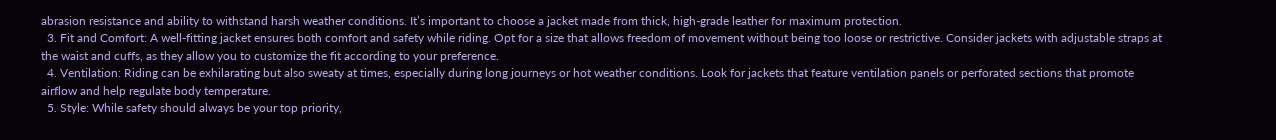abrasion resistance and ability to withstand harsh weather conditions. It’s important to choose a jacket made from thick, high-grade leather for maximum protection.
  3. Fit and Comfort: A well-fitting jacket ensures both comfort and safety while riding. Opt for a size that allows freedom of movement without being too loose or restrictive. Consider jackets with adjustable straps at the waist and cuffs, as they allow you to customize the fit according to your preference.
  4. Ventilation: Riding can be exhilarating but also sweaty at times, especially during long journeys or hot weather conditions. Look for jackets that feature ventilation panels or perforated sections that promote airflow and help regulate body temperature.
  5. Style: While safety should always be your top priority,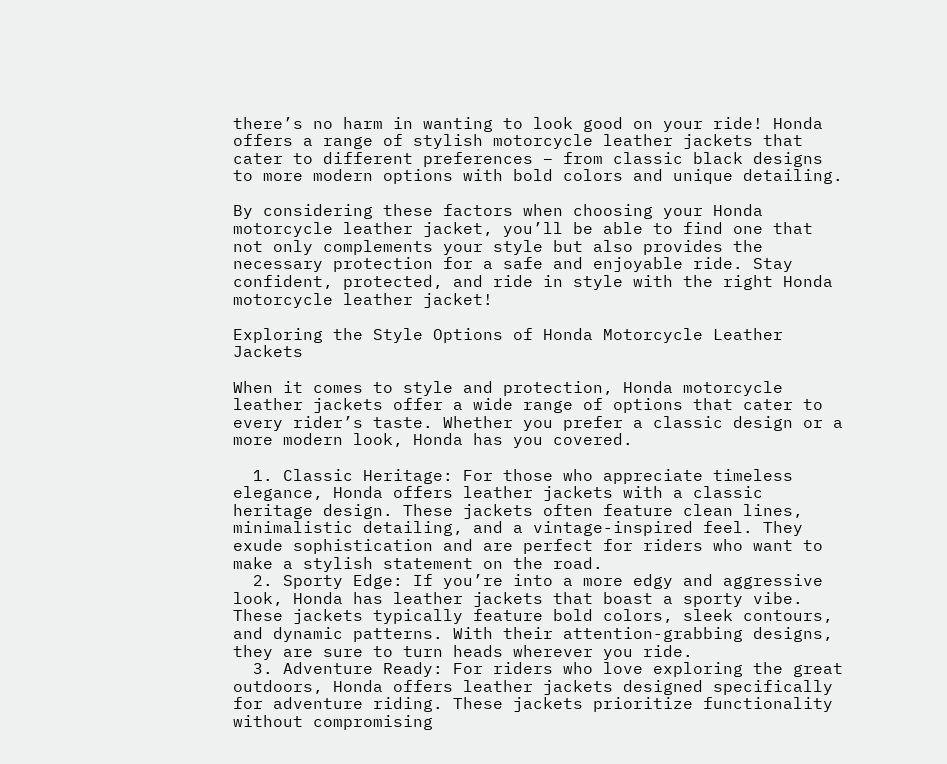there’s no harm in wanting to look good on your ride! Honda offers a range of stylish motorcycle leather jackets that cater to different preferences – from classic black designs to more modern options with bold colors and unique detailing.

By considering these factors when choosing your Honda motorcycle leather jacket, you’ll be able to find one that not only complements your style but also provides the necessary protection for a safe and enjoyable ride. Stay confident, protected, and ride in style with the right Honda motorcycle leather jacket!

Exploring the Style Options of Honda Motorcycle Leather Jackets

When it comes to style and protection, Honda motorcycle leather jackets offer a wide range of options that cater to every rider’s taste. Whether you prefer a classic design or a more modern look, Honda has you covered.

  1. Classic Heritage: For those who appreciate timeless elegance, Honda offers leather jackets with a classic heritage design. These jackets often feature clean lines, minimalistic detailing, and a vintage-inspired feel. They exude sophistication and are perfect for riders who want to make a stylish statement on the road.
  2. Sporty Edge: If you’re into a more edgy and aggressive look, Honda has leather jackets that boast a sporty vibe. These jackets typically feature bold colors, sleek contours, and dynamic patterns. With their attention-grabbing designs, they are sure to turn heads wherever you ride.
  3. Adventure Ready: For riders who love exploring the great outdoors, Honda offers leather jackets designed specifically for adventure riding. These jackets prioritize functionality without compromising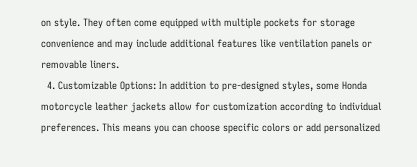on style. They often come equipped with multiple pockets for storage convenience and may include additional features like ventilation panels or removable liners.
  4. Customizable Options: In addition to pre-designed styles, some Honda motorcycle leather jackets allow for customization according to individual preferences. This means you can choose specific colors or add personalized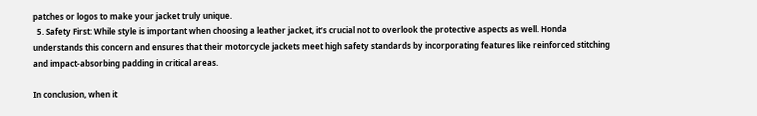patches or logos to make your jacket truly unique.
  5. Safety First: While style is important when choosing a leather jacket, it’s crucial not to overlook the protective aspects as well. Honda understands this concern and ensures that their motorcycle jackets meet high safety standards by incorporating features like reinforced stitching and impact-absorbing padding in critical areas.

In conclusion, when it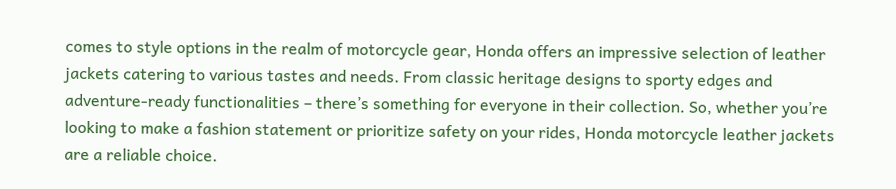comes to style options in the realm of motorcycle gear, Honda offers an impressive selection of leather jackets catering to various tastes and needs. From classic heritage designs to sporty edges and adventure-ready functionalities – there’s something for everyone in their collection. So, whether you’re looking to make a fashion statement or prioritize safety on your rides, Honda motorcycle leather jackets are a reliable choice.